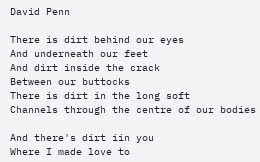David Penn

There is dirt behind our eyes
And underneath our feet
And dirt inside the crack
Between our buttocks
There is dirt in the long soft
Channels through the centre of our bodies

And there's dirt iin you
Where I made love to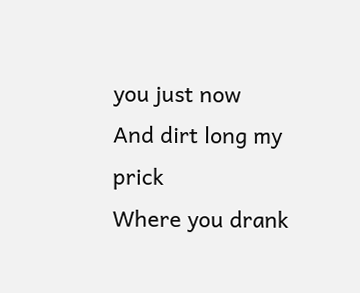you just now
And dirt long my prick
Where you drank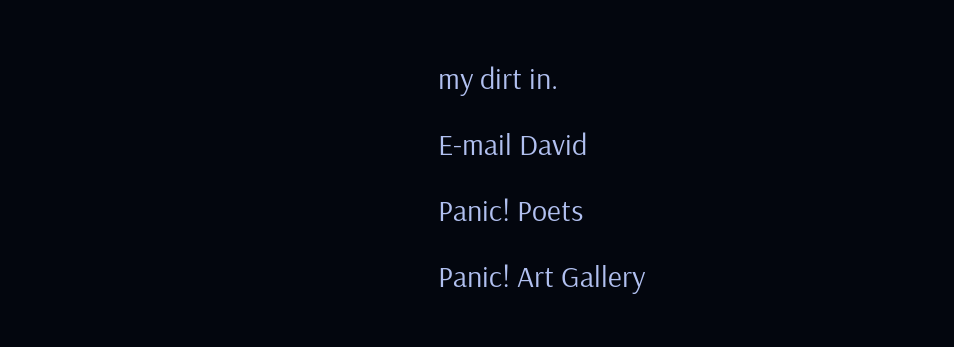my dirt in.

E-mail David

Panic! Poets

Panic! Art Gallery